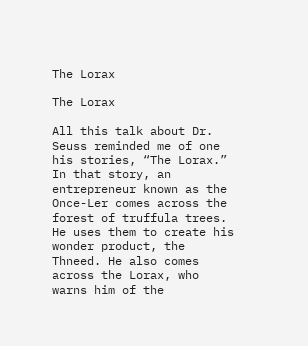The Lorax

The Lorax

All this talk about Dr. Seuss reminded me of one his stories, “The Lorax.” In that story, an entrepreneur known as the Once-Ler comes across the forest of truffula trees. He uses them to create his wonder product, the Thneed. He also comes across the Lorax, who warns him of the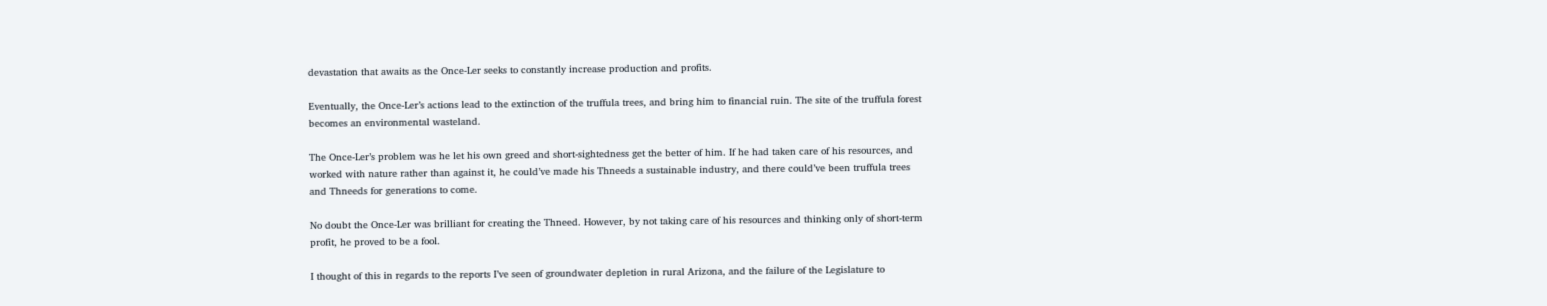devastation that awaits as the Once-Ler seeks to constantly increase production and profits.

Eventually, the Once-Ler’s actions lead to the extinction of the truffula trees, and bring him to financial ruin. The site of the truffula forest becomes an environmental wasteland.

The Once-Ler’s problem was he let his own greed and short-sightedness get the better of him. If he had taken care of his resources, and worked with nature rather than against it, he could’ve made his Thneeds a sustainable industry, and there could’ve been truffula trees and Thneeds for generations to come.

No doubt the Once-Ler was brilliant for creating the Thneed. However, by not taking care of his resources and thinking only of short-term profit, he proved to be a fool.

I thought of this in regards to the reports I’ve seen of groundwater depletion in rural Arizona, and the failure of the Legislature to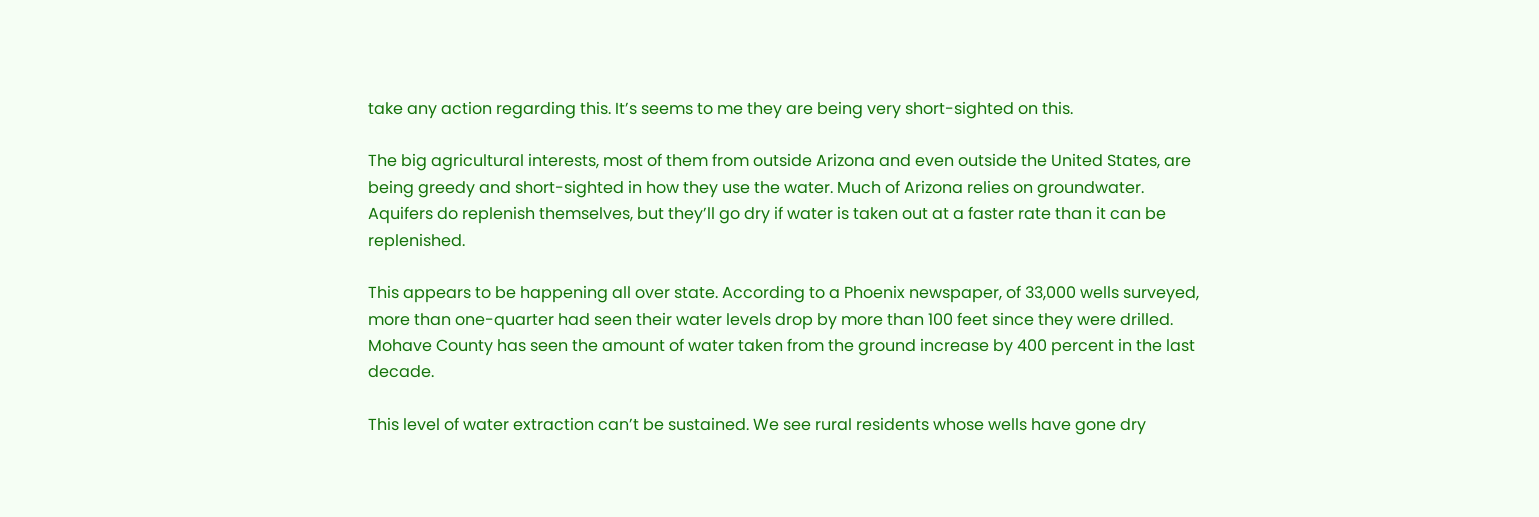take any action regarding this. It’s seems to me they are being very short-sighted on this.

The big agricultural interests, most of them from outside Arizona and even outside the United States, are being greedy and short-sighted in how they use the water. Much of Arizona relies on groundwater. Aquifers do replenish themselves, but they’ll go dry if water is taken out at a faster rate than it can be replenished.

This appears to be happening all over state. According to a Phoenix newspaper, of 33,000 wells surveyed, more than one-quarter had seen their water levels drop by more than 100 feet since they were drilled. Mohave County has seen the amount of water taken from the ground increase by 400 percent in the last decade.

This level of water extraction can’t be sustained. We see rural residents whose wells have gone dry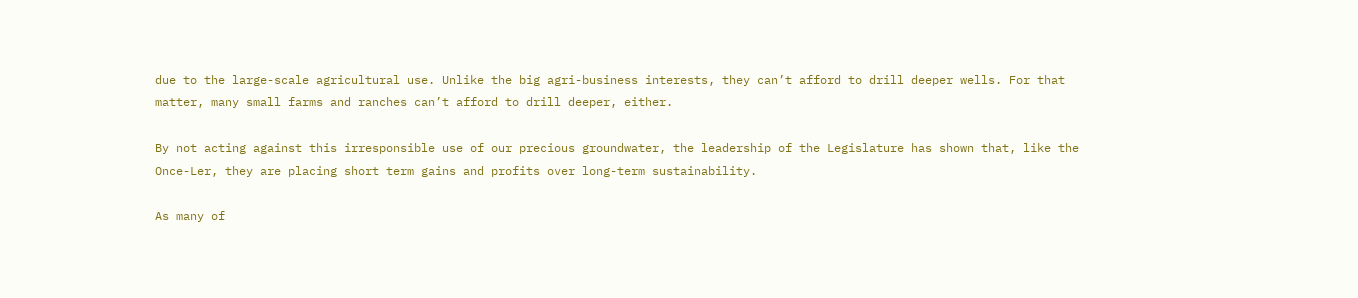due to the large-scale agricultural use. Unlike the big agri-business interests, they can’t afford to drill deeper wells. For that matter, many small farms and ranches can’t afford to drill deeper, either.

By not acting against this irresponsible use of our precious groundwater, the leadership of the Legislature has shown that, like the Once-Ler, they are placing short term gains and profits over long-term sustainability.

As many of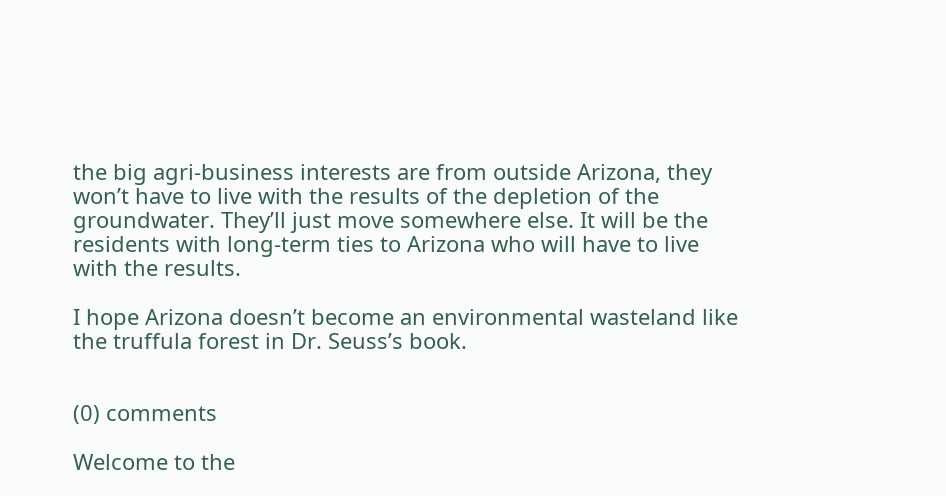the big agri-business interests are from outside Arizona, they won’t have to live with the results of the depletion of the groundwater. They’ll just move somewhere else. It will be the residents with long-term ties to Arizona who will have to live with the results.

I hope Arizona doesn’t become an environmental wasteland like the truffula forest in Dr. Seuss’s book.


(0) comments

Welcome to the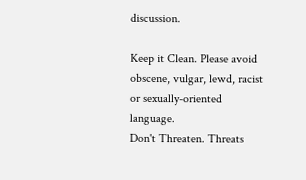discussion.

Keep it Clean. Please avoid obscene, vulgar, lewd, racist or sexually-oriented language.
Don't Threaten. Threats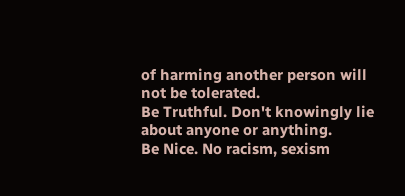of harming another person will not be tolerated.
Be Truthful. Don't knowingly lie about anyone or anything.
Be Nice. No racism, sexism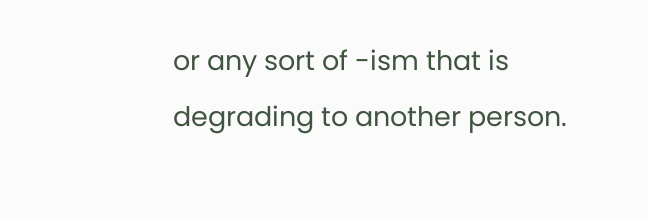or any sort of -ism that is degrading to another person.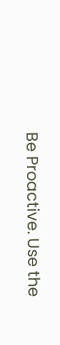Be Proactive. Use the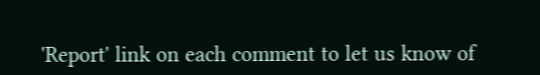'Report' link on each comment to let us know of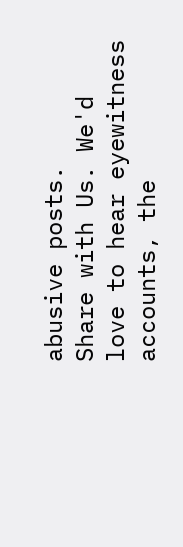abusive posts.
Share with Us. We'd love to hear eyewitness accounts, the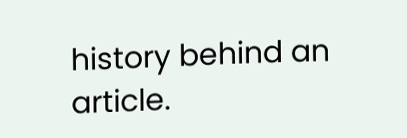history behind an article.